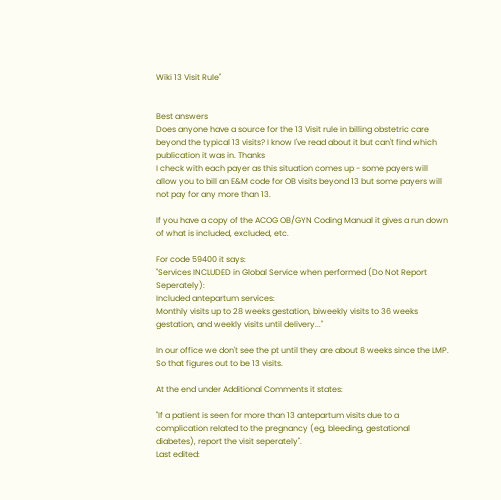Wiki 13 Visit Rule"


Best answers
Does anyone have a source for the 13 Visit rule in billing obstetric care beyond the typical 13 visits? I know I've read about it but can't find which publication it was in. Thanks
I check with each payer as this situation comes up - some payers will allow you to bill an E&M code for OB visits beyond 13 but some payers will not pay for any more than 13.

If you have a copy of the ACOG OB/GYN Coding Manual it gives a run down of what is included, excluded, etc.

For code 59400 it says:
"Services INCLUDED in Global Service when performed (Do Not Report Seperately):
Included antepartum services:
Monthly visits up to 28 weeks gestation, biweekly visits to 36 weeks gestation, and weekly visits until delivery..."

In our office we don't see the pt until they are about 8 weeks since the LMP. So that figures out to be 13 visits.

At the end under Additional Comments it states:

"If a patient is seen for more than 13 antepartum visits due to a complication related to the pregnancy (eg, bleeding, gestational diabetes), report the visit seperately".
Last edited: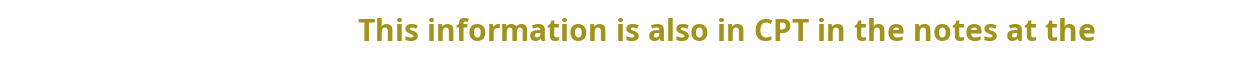This information is also in CPT in the notes at the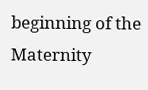beginning of the Maternity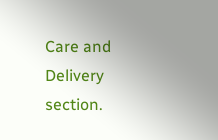Care and Delivery section.